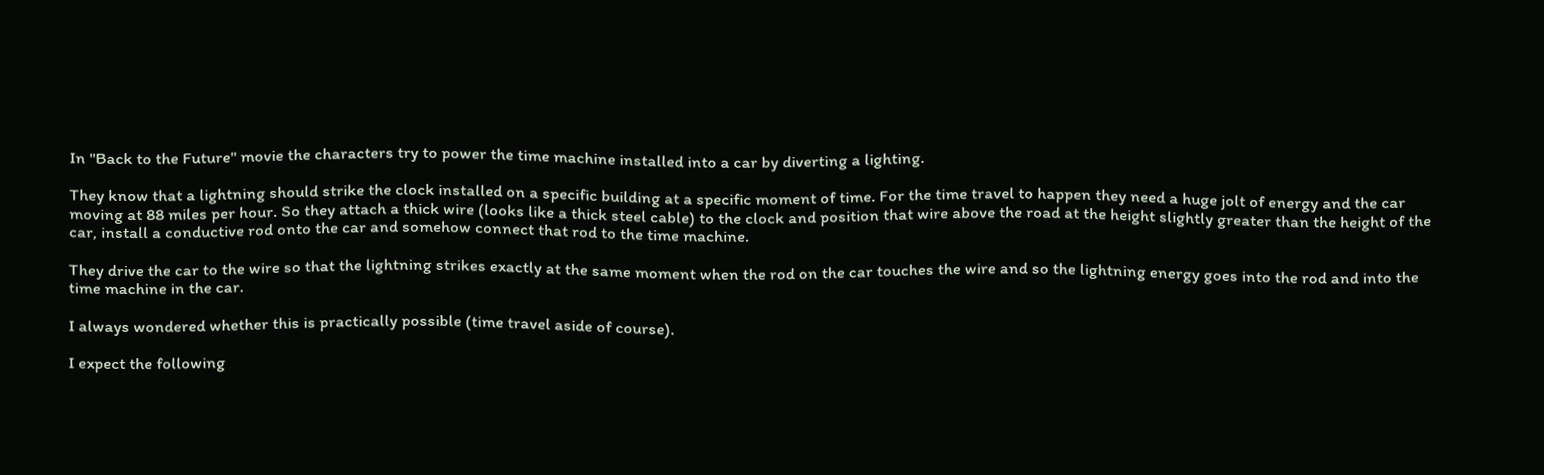In "Back to the Future" movie the characters try to power the time machine installed into a car by diverting a lighting.

They know that a lightning should strike the clock installed on a specific building at a specific moment of time. For the time travel to happen they need a huge jolt of energy and the car moving at 88 miles per hour. So they attach a thick wire (looks like a thick steel cable) to the clock and position that wire above the road at the height slightly greater than the height of the car, install a conductive rod onto the car and somehow connect that rod to the time machine.

They drive the car to the wire so that the lightning strikes exactly at the same moment when the rod on the car touches the wire and so the lightning energy goes into the rod and into the time machine in the car.

I always wondered whether this is practically possible (time travel aside of course).

I expect the following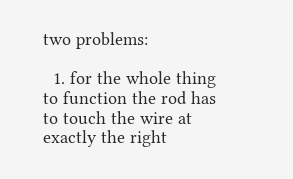two problems:

  1. for the whole thing to function the rod has to touch the wire at exactly the right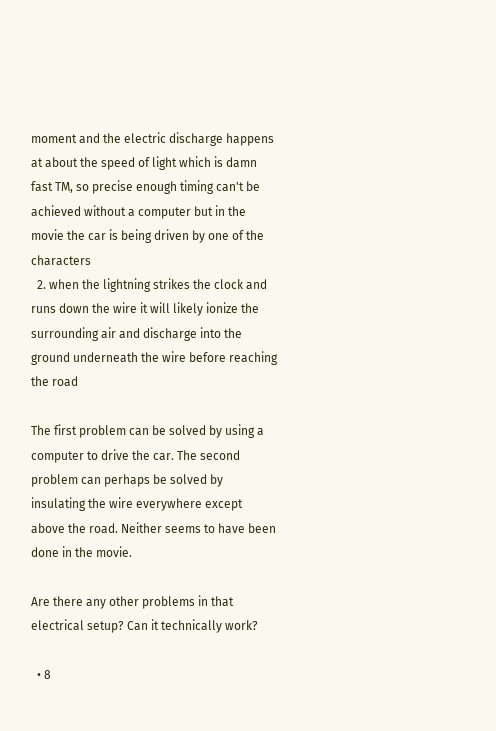moment and the electric discharge happens at about the speed of light which is damn fast TM, so precise enough timing can't be achieved without a computer but in the movie the car is being driven by one of the characters
  2. when the lightning strikes the clock and runs down the wire it will likely ionize the surrounding air and discharge into the ground underneath the wire before reaching the road

The first problem can be solved by using a computer to drive the car. The second problem can perhaps be solved by insulating the wire everywhere except above the road. Neither seems to have been done in the movie.

Are there any other problems in that electrical setup? Can it technically work?

  • 8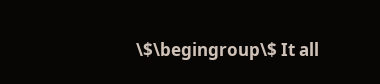\$\begingroup\$ It all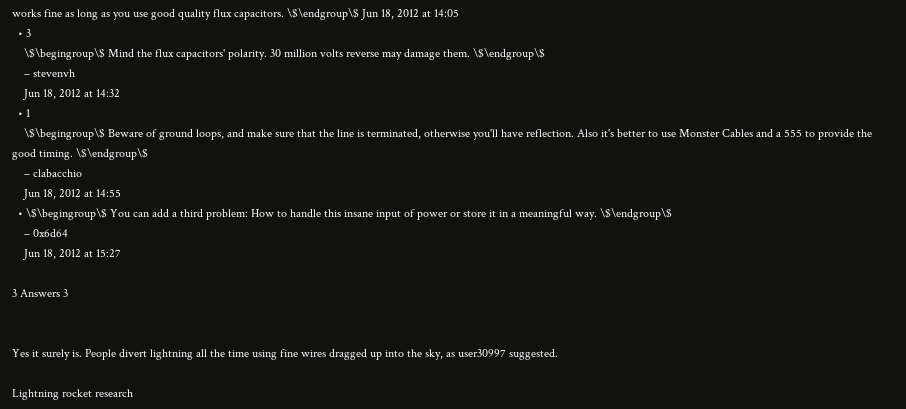works fine as long as you use good quality flux capacitors. \$\endgroup\$ Jun 18, 2012 at 14:05
  • 3
    \$\begingroup\$ Mind the flux capacitors' polarity. 30 million volts reverse may damage them. \$\endgroup\$
    – stevenvh
    Jun 18, 2012 at 14:32
  • 1
    \$\begingroup\$ Beware of ground loops, and make sure that the line is terminated, otherwise you'll have reflection. Also it's better to use Monster Cables and a 555 to provide the good timing. \$\endgroup\$
    – clabacchio
    Jun 18, 2012 at 14:55
  • \$\begingroup\$ You can add a third problem: How to handle this insane input of power or store it in a meaningful way. \$\endgroup\$
    – 0x6d64
    Jun 18, 2012 at 15:27

3 Answers 3


Yes it surely is. People divert lightning all the time using fine wires dragged up into the sky, as user30997 suggested.

Lightning rocket research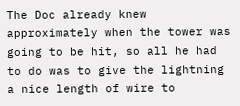The Doc already knew approximately when the tower was going to be hit, so all he had to do was to give the lightning a nice length of wire to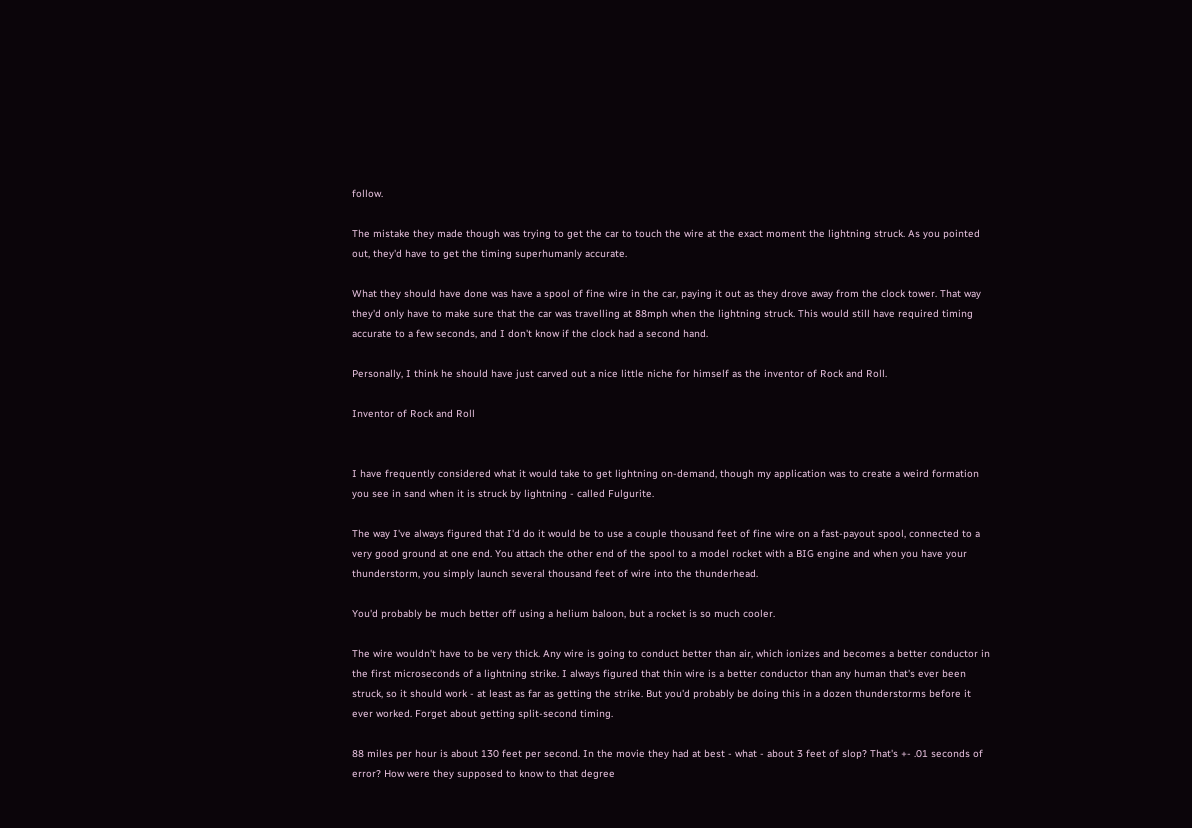follow.

The mistake they made though was trying to get the car to touch the wire at the exact moment the lightning struck. As you pointed out, they'd have to get the timing superhumanly accurate.

What they should have done was have a spool of fine wire in the car, paying it out as they drove away from the clock tower. That way they'd only have to make sure that the car was travelling at 88mph when the lightning struck. This would still have required timing accurate to a few seconds, and I don't know if the clock had a second hand.

Personally, I think he should have just carved out a nice little niche for himself as the inventor of Rock and Roll.

Inventor of Rock and Roll


I have frequently considered what it would take to get lightning on-demand, though my application was to create a weird formation you see in sand when it is struck by lightning - called Fulgurite.

The way I've always figured that I'd do it would be to use a couple thousand feet of fine wire on a fast-payout spool, connected to a very good ground at one end. You attach the other end of the spool to a model rocket with a BIG engine and when you have your thunderstorm, you simply launch several thousand feet of wire into the thunderhead.

You'd probably be much better off using a helium baloon, but a rocket is so much cooler.

The wire wouldn't have to be very thick. Any wire is going to conduct better than air, which ionizes and becomes a better conductor in the first microseconds of a lightning strike. I always figured that thin wire is a better conductor than any human that's ever been struck, so it should work - at least as far as getting the strike. But you'd probably be doing this in a dozen thunderstorms before it ever worked. Forget about getting split-second timing.

88 miles per hour is about 130 feet per second. In the movie they had at best - what - about 3 feet of slop? That's +- .01 seconds of error? How were they supposed to know to that degree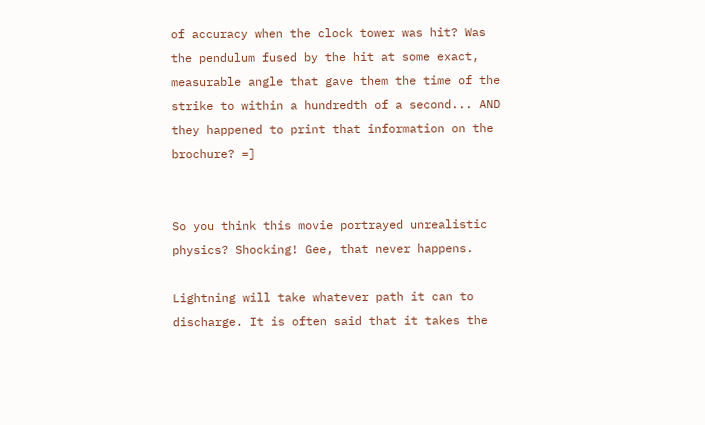of accuracy when the clock tower was hit? Was the pendulum fused by the hit at some exact, measurable angle that gave them the time of the strike to within a hundredth of a second... AND they happened to print that information on the brochure? =]


So you think this movie portrayed unrealistic physics? Shocking! Gee, that never happens.

Lightning will take whatever path it can to discharge. It is often said that it takes the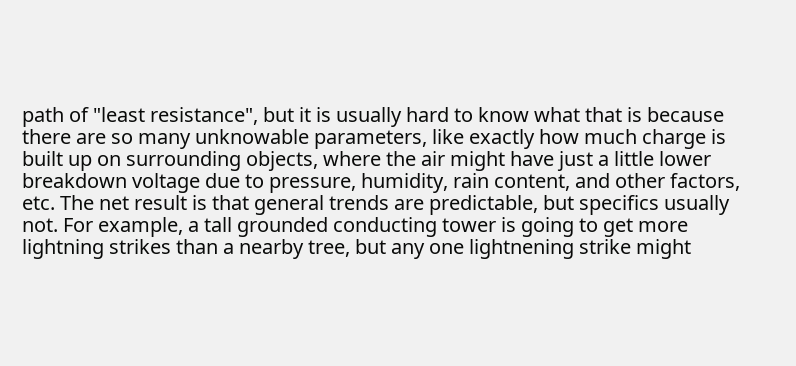path of "least resistance", but it is usually hard to know what that is because there are so many unknowable parameters, like exactly how much charge is built up on surrounding objects, where the air might have just a little lower breakdown voltage due to pressure, humidity, rain content, and other factors, etc. The net result is that general trends are predictable, but specifics usually not. For example, a tall grounded conducting tower is going to get more lightning strikes than a nearby tree, but any one lightnening strike might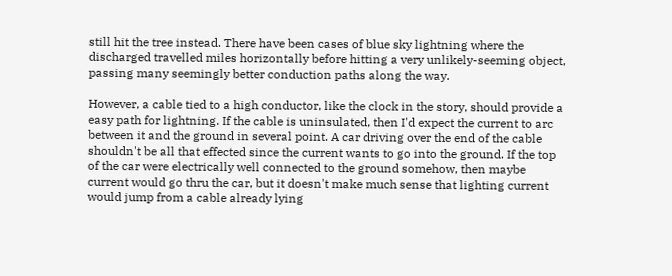still hit the tree instead. There have been cases of blue sky lightning where the discharged travelled miles horizontally before hitting a very unlikely-seeming object, passing many seemingly better conduction paths along the way.

However, a cable tied to a high conductor, like the clock in the story, should provide a easy path for lightning. If the cable is uninsulated, then I'd expect the current to arc between it and the ground in several point. A car driving over the end of the cable shouldn't be all that effected since the current wants to go into the ground. If the top of the car were electrically well connected to the ground somehow, then maybe current would go thru the car, but it doesn't make much sense that lighting current would jump from a cable already lying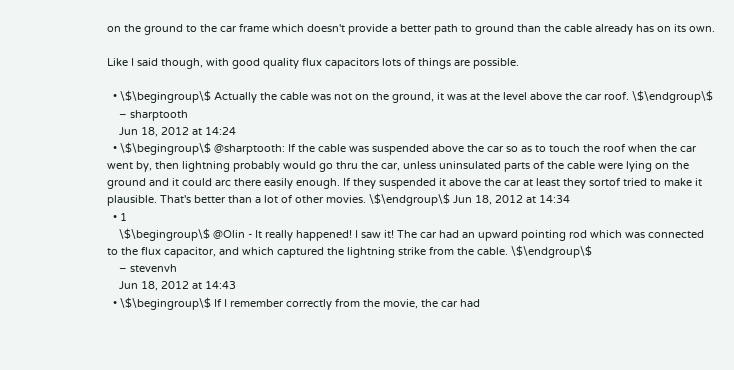on the ground to the car frame which doesn't provide a better path to ground than the cable already has on its own.

Like I said though, with good quality flux capacitors lots of things are possible.

  • \$\begingroup\$ Actually the cable was not on the ground, it was at the level above the car roof. \$\endgroup\$
    – sharptooth
    Jun 18, 2012 at 14:24
  • \$\begingroup\$ @sharptooth: If the cable was suspended above the car so as to touch the roof when the car went by, then lightning probably would go thru the car, unless uninsulated parts of the cable were lying on the ground and it could arc there easily enough. If they suspended it above the car at least they sortof tried to make it plausible. That's better than a lot of other movies. \$\endgroup\$ Jun 18, 2012 at 14:34
  • 1
    \$\begingroup\$ @Olin - It really happened! I saw it! The car had an upward pointing rod which was connected to the flux capacitor, and which captured the lightning strike from the cable. \$\endgroup\$
    – stevenvh
    Jun 18, 2012 at 14:43
  • \$\begingroup\$ If I remember correctly from the movie, the car had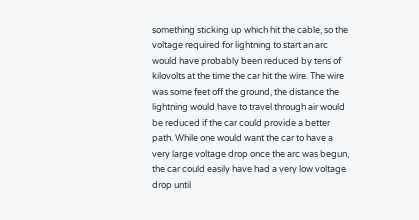something sticking up which hit the cable, so the voltage required for lightning to start an arc would have probably been reduced by tens of kilovolts at the time the car hit the wire. The wire was some feet off the ground, the distance the lightning would have to travel through air would be reduced if the car could provide a better path. While one would want the car to have a very large voltage drop once the arc was begun, the car could easily have had a very low voltage drop until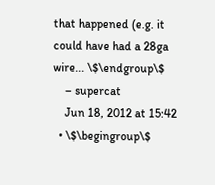that happened (e.g. it could have had a 28ga wire... \$\endgroup\$
    – supercat
    Jun 18, 2012 at 15:42
  • \$\begingroup\$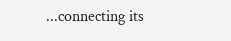...connecting its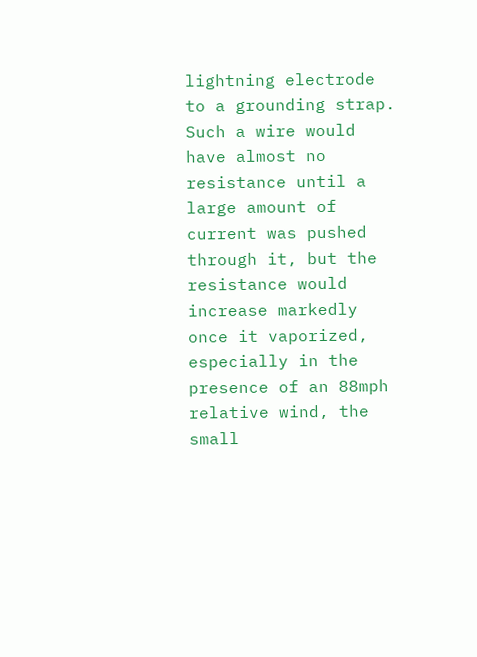lightning electrode to a grounding strap. Such a wire would have almost no resistance until a large amount of current was pushed through it, but the resistance would increase markedly once it vaporized, especially in the presence of an 88mph relative wind, the small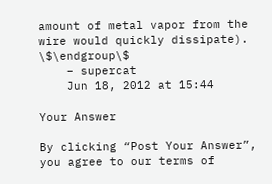amount of metal vapor from the wire would quickly dissipate). \$\endgroup\$
    – supercat
    Jun 18, 2012 at 15:44

Your Answer

By clicking “Post Your Answer”, you agree to our terms of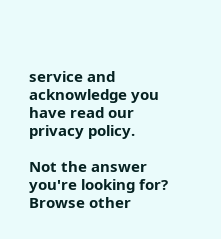service and acknowledge you have read our privacy policy.

Not the answer you're looking for? Browse other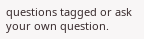questions tagged or ask your own question.